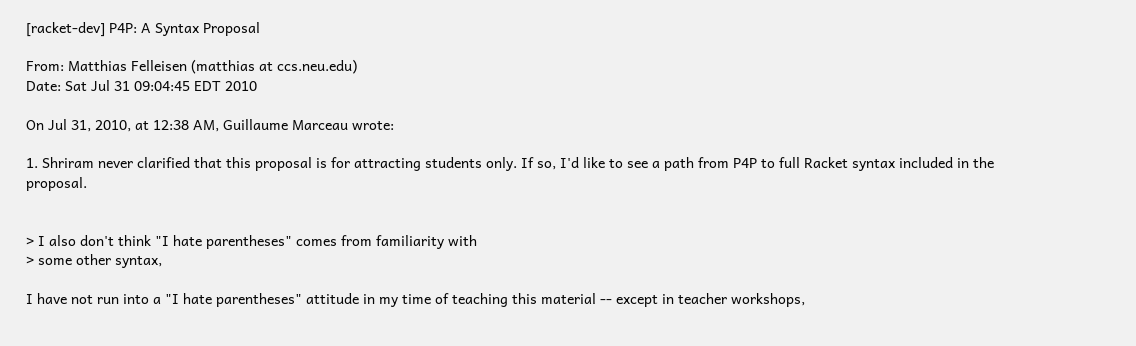[racket-dev] P4P: A Syntax Proposal

From: Matthias Felleisen (matthias at ccs.neu.edu)
Date: Sat Jul 31 09:04:45 EDT 2010

On Jul 31, 2010, at 12:38 AM, Guillaume Marceau wrote:

1. Shriram never clarified that this proposal is for attracting students only. If so, I'd like to see a path from P4P to full Racket syntax included in the proposal.


> I also don't think "I hate parentheses" comes from familiarity with
> some other syntax,

I have not run into a "I hate parentheses" attitude in my time of teaching this material -- except in teacher workshops,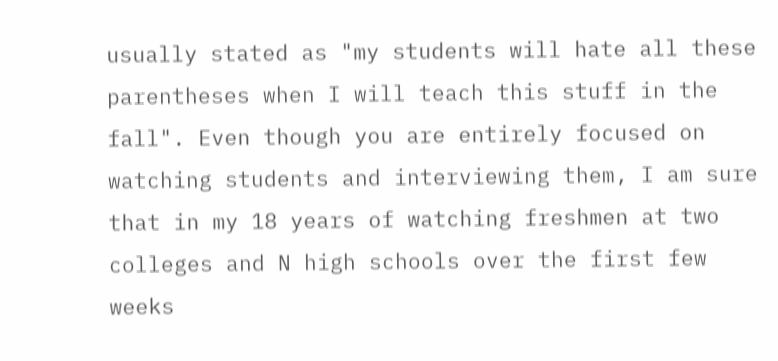usually stated as "my students will hate all these parentheses when I will teach this stuff in the fall". Even though you are entirely focused on watching students and interviewing them, I am sure that in my 18 years of watching freshmen at two colleges and N high schools over the first few weeks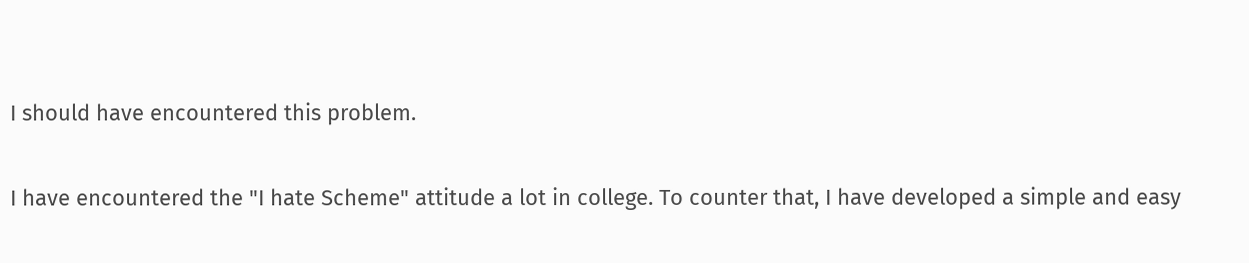I should have encountered this problem.

I have encountered the "I hate Scheme" attitude a lot in college. To counter that, I have developed a simple and easy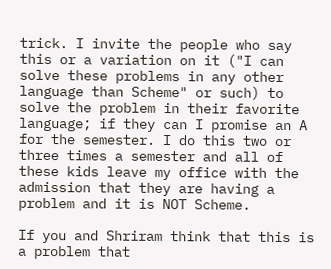trick. I invite the people who say this or a variation on it ("I can solve these problems in any other language than Scheme" or such) to solve the problem in their favorite language; if they can I promise an A for the semester. I do this two or three times a semester and all of these kids leave my office with the admission that they are having a problem and it is NOT Scheme.

If you and Shriram think that this is a problem that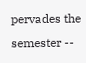pervades the semester --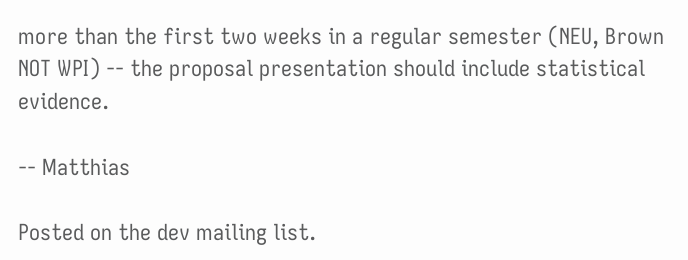more than the first two weeks in a regular semester (NEU, Brown NOT WPI) -- the proposal presentation should include statistical evidence.

-- Matthias

Posted on the dev mailing list.